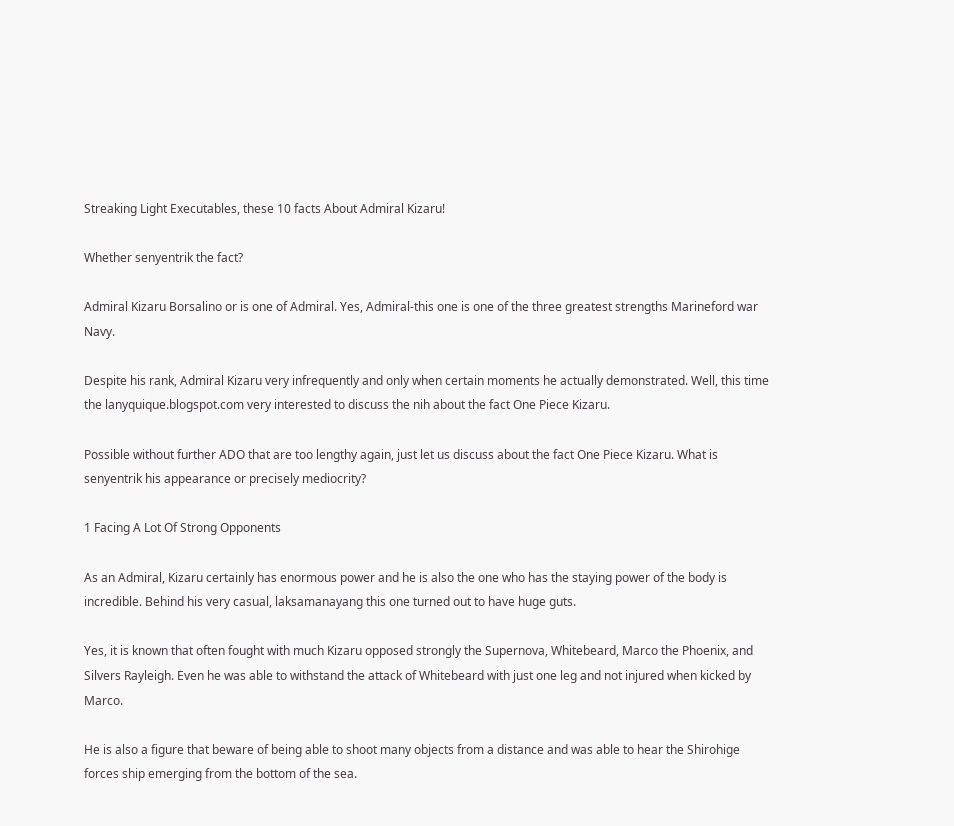Streaking Light Executables, these 10 facts About Admiral Kizaru!

Whether senyentrik the fact?

Admiral Kizaru Borsalino or is one of Admiral. Yes, Admiral-this one is one of the three greatest strengths Marineford war Navy.

Despite his rank, Admiral Kizaru very infrequently and only when certain moments he actually demonstrated. Well, this time the lanyquique.blogspot.com very interested to discuss the nih about the fact One Piece Kizaru.

Possible without further ADO that are too lengthy again, just let us discuss about the fact One Piece Kizaru. What is senyentrik his appearance or precisely mediocrity?

1 Facing A Lot Of Strong Opponents

As an Admiral, Kizaru certainly has enormous power and he is also the one who has the staying power of the body is incredible. Behind his very casual, laksamanayang this one turned out to have huge guts.

Yes, it is known that often fought with much Kizaru opposed strongly the Supernova, Whitebeard, Marco the Phoenix, and Silvers Rayleigh. Even he was able to withstand the attack of Whitebeard with just one leg and not injured when kicked by Marco.

He is also a figure that beware of being able to shoot many objects from a distance and was able to hear the Shirohige forces ship emerging from the bottom of the sea.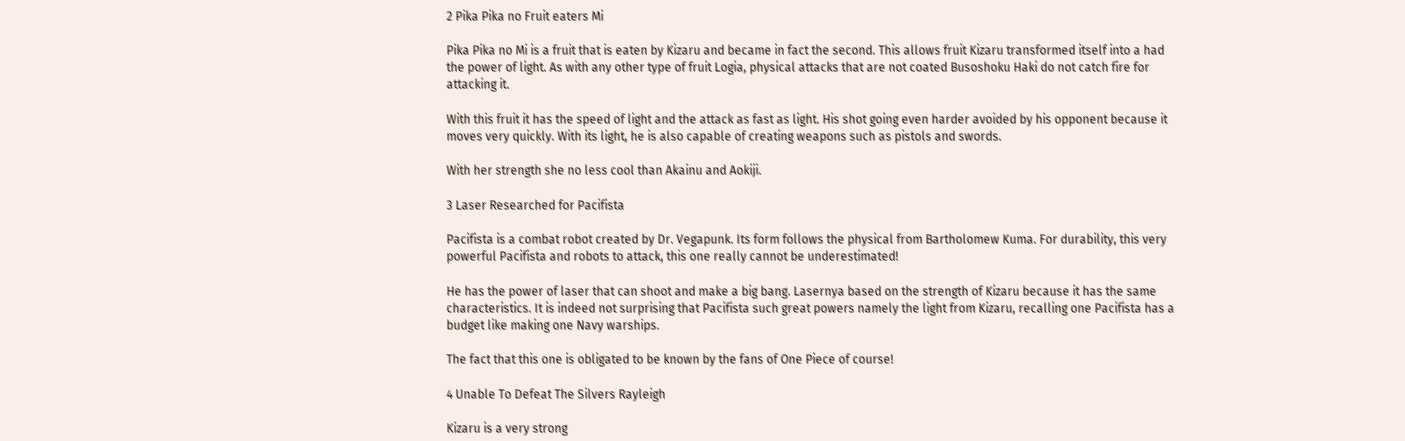2 Pika Pika no Fruit eaters Mi

Pika Pika no Mi is a fruit that is eaten by Kizaru and became in fact the second. This allows fruit Kizaru transformed itself into a had the power of light. As with any other type of fruit Logia, physical attacks that are not coated Busoshoku Haki do not catch fire for attacking it.

With this fruit it has the speed of light and the attack as fast as light. His shot going even harder avoided by his opponent because it moves very quickly. With its light, he is also capable of creating weapons such as pistols and swords.

With her strength she no less cool than Akainu and Aokiji.

3 Laser Researched for Pacifista

Pacifista is a combat robot created by Dr. Vegapunk. Its form follows the physical from Bartholomew Kuma. For durability, this very powerful Pacifista and robots to attack, this one really cannot be underestimated!

He has the power of laser that can shoot and make a big bang. Lasernya based on the strength of Kizaru because it has the same characteristics. It is indeed not surprising that Pacifista such great powers namely the light from Kizaru, recalling one Pacifista has a budget like making one Navy warships.

The fact that this one is obligated to be known by the fans of One Piece of course!

4 Unable To Defeat The Silvers Rayleigh

Kizaru is a very strong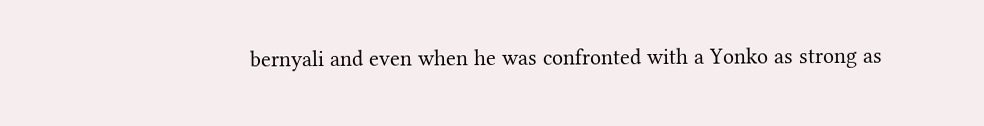bernyali and even when he was confronted with a Yonko as strong as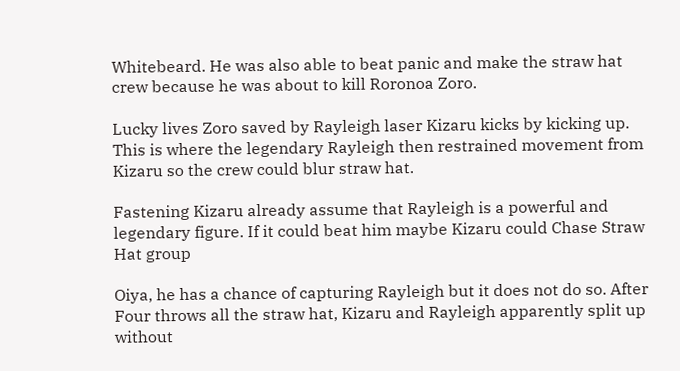Whitebeard. He was also able to beat panic and make the straw hat crew because he was about to kill Roronoa Zoro.

Lucky lives Zoro saved by Rayleigh laser Kizaru kicks by kicking up. This is where the legendary Rayleigh then restrained movement from Kizaru so the crew could blur straw hat.

Fastening Kizaru already assume that Rayleigh is a powerful and legendary figure. If it could beat him maybe Kizaru could Chase Straw Hat group

Oiya, he has a chance of capturing Rayleigh but it does not do so. After Four throws all the straw hat, Kizaru and Rayleigh apparently split up without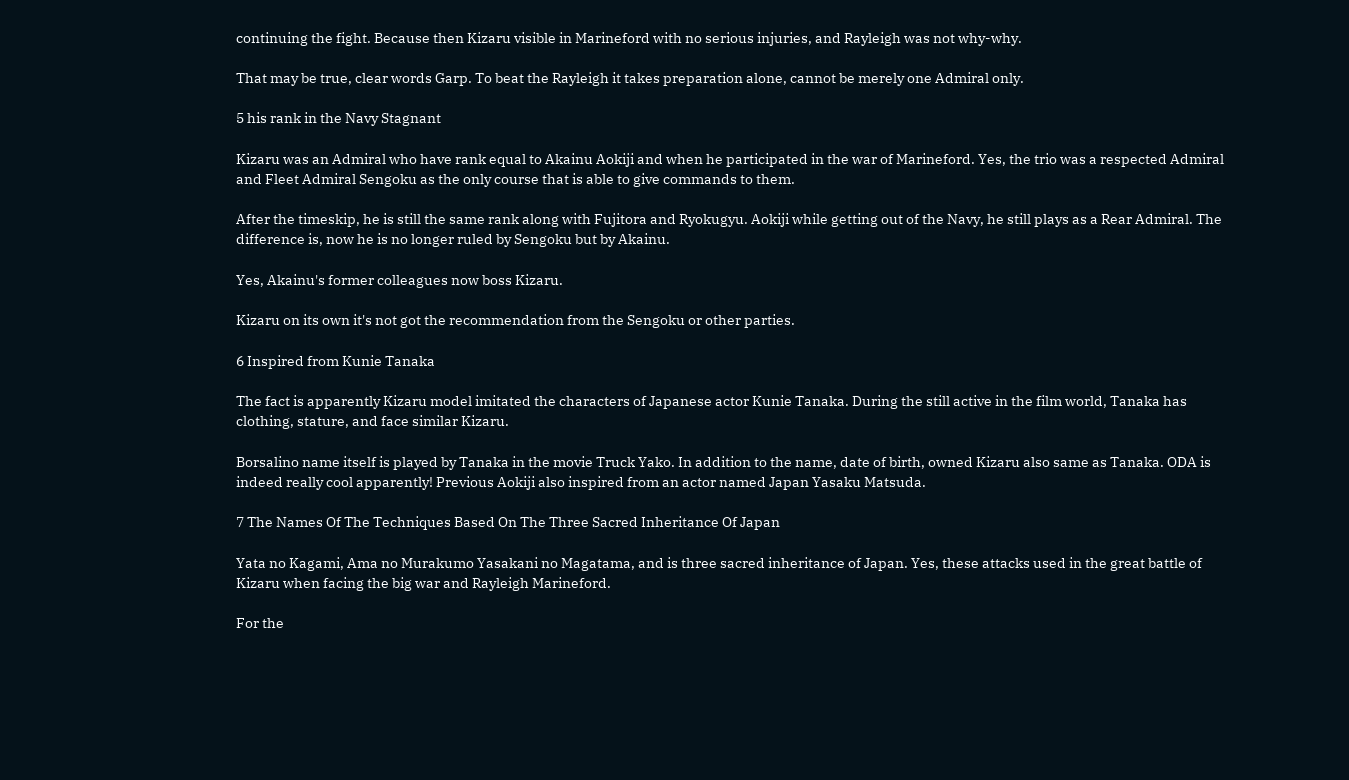continuing the fight. Because then Kizaru visible in Marineford with no serious injuries, and Rayleigh was not why-why.

That may be true, clear words Garp. To beat the Rayleigh it takes preparation alone, cannot be merely one Admiral only.

5 his rank in the Navy Stagnant

Kizaru was an Admiral who have rank equal to Akainu Aokiji and when he participated in the war of Marineford. Yes, the trio was a respected Admiral and Fleet Admiral Sengoku as the only course that is able to give commands to them.

After the timeskip, he is still the same rank along with Fujitora and Ryokugyu. Aokiji while getting out of the Navy, he still plays as a Rear Admiral. The difference is, now he is no longer ruled by Sengoku but by Akainu.

Yes, Akainu's former colleagues now boss Kizaru.

Kizaru on its own it's not got the recommendation from the Sengoku or other parties.

6 Inspired from Kunie Tanaka

The fact is apparently Kizaru model imitated the characters of Japanese actor Kunie Tanaka. During the still active in the film world, Tanaka has clothing, stature, and face similar Kizaru.

Borsalino name itself is played by Tanaka in the movie Truck Yako. In addition to the name, date of birth, owned Kizaru also same as Tanaka. ODA is indeed really cool apparently! Previous Aokiji also inspired from an actor named Japan Yasaku Matsuda.

7 The Names Of The Techniques Based On The Three Sacred Inheritance Of Japan

Yata no Kagami, Ama no Murakumo Yasakani no Magatama, and is three sacred inheritance of Japan. Yes, these attacks used in the great battle of Kizaru when facing the big war and Rayleigh Marineford.

For the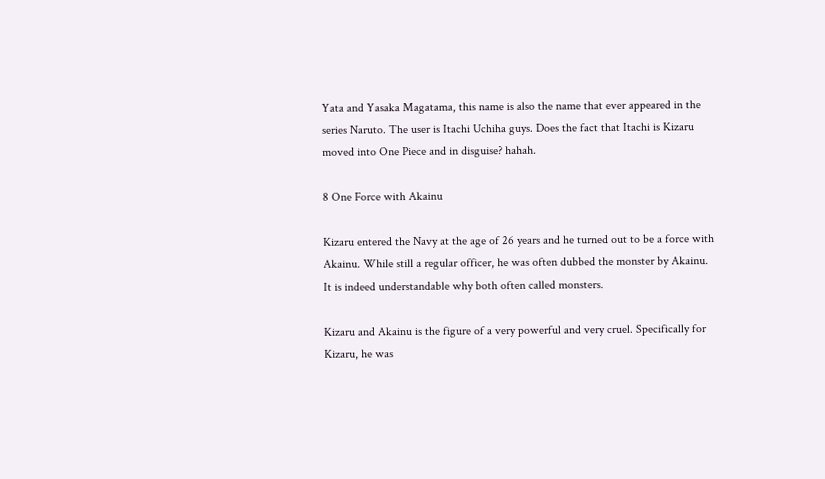Yata and Yasaka Magatama, this name is also the name that ever appeared in the series Naruto. The user is Itachi Uchiha guys. Does the fact that Itachi is Kizaru moved into One Piece and in disguise? hahah.

8 One Force with Akainu

Kizaru entered the Navy at the age of 26 years and he turned out to be a force with Akainu. While still a regular officer, he was often dubbed the monster by Akainu. It is indeed understandable why both often called monsters.

Kizaru and Akainu is the figure of a very powerful and very cruel. Specifically for Kizaru, he was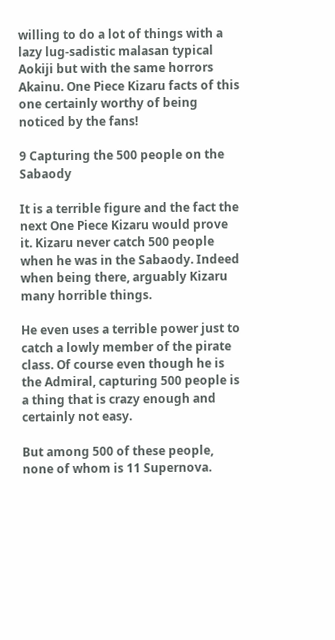willing to do a lot of things with a lazy lug-sadistic malasan typical Aokiji but with the same horrors Akainu. One Piece Kizaru facts of this one certainly worthy of being noticed by the fans!

9 Capturing the 500 people on the Sabaody

It is a terrible figure and the fact the next One Piece Kizaru would prove it. Kizaru never catch 500 people when he was in the Sabaody. Indeed when being there, arguably Kizaru many horrible things.

He even uses a terrible power just to catch a lowly member of the pirate class. Of course even though he is the Admiral, capturing 500 people is a thing that is crazy enough and certainly not easy.

But among 500 of these people, none of whom is 11 Supernova.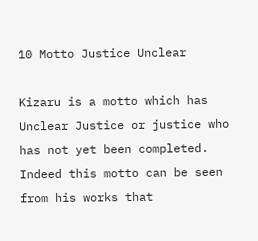10 Motto Justice Unclear

Kizaru is a motto which has Unclear Justice or justice who has not yet been completed. Indeed this motto can be seen from his works that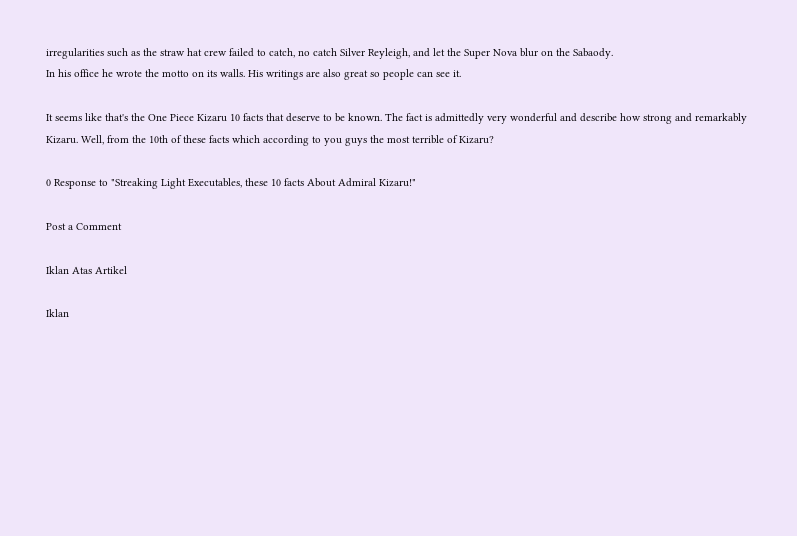irregularities such as the straw hat crew failed to catch, no catch Silver Reyleigh, and let the Super Nova blur on the Sabaody.
In his office he wrote the motto on its walls. His writings are also great so people can see it.

It seems like that's the One Piece Kizaru 10 facts that deserve to be known. The fact is admittedly very wonderful and describe how strong and remarkably Kizaru. Well, from the 10th of these facts which according to you guys the most terrible of Kizaru?

0 Response to "Streaking Light Executables, these 10 facts About Admiral Kizaru!"

Post a Comment

Iklan Atas Artikel

Iklan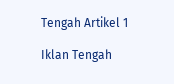Tengah Artikel 1

Iklan Tengah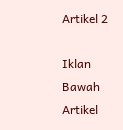Artikel 2

Iklan Bawah Artikel